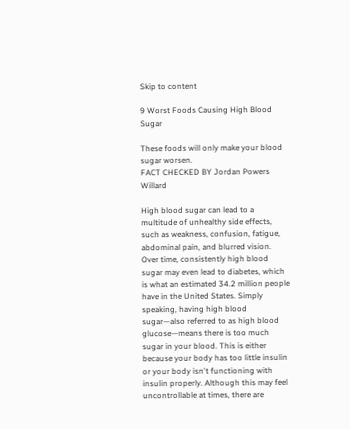Skip to content

9 Worst Foods Causing High Blood Sugar

These foods will only make your blood sugar worsen.
FACT CHECKED BY Jordan Powers Willard

High blood sugar can lead to a multitude of unhealthy side effects, such as weakness, confusion, fatigue, abdominal pain, and blurred vision. Over time, consistently high blood sugar may even lead to diabetes, which is what an estimated 34.2 million people have in the United States. Simply speaking, having high blood sugar—also referred to as high blood glucose—means there is too much sugar in your blood. This is either because your body has too little insulin or your body isn't functioning with insulin properly. Although this may feel uncontrollable at times, there are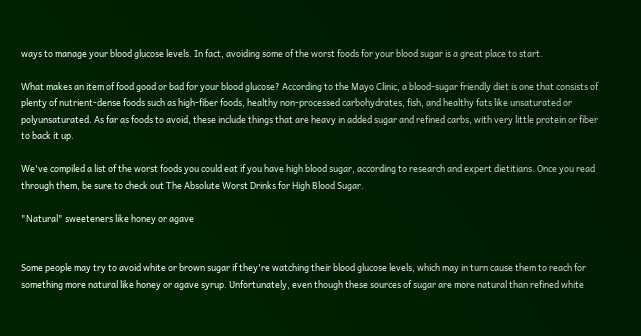ways to manage your blood glucose levels. In fact, avoiding some of the worst foods for your blood sugar is a great place to start.

What makes an item of food good or bad for your blood glucose? According to the Mayo Clinic, a blood-sugar friendly diet is one that consists of plenty of nutrient-dense foods such as high-fiber foods, healthy non-processed carbohydrates, fish, and healthy fats like unsaturated or polyunsaturated. As far as foods to avoid, these include things that are heavy in added sugar and refined carbs, with very little protein or fiber to back it up.

We've compiled a list of the worst foods you could eat if you have high blood sugar, according to research and expert dietitians. Once you read through them, be sure to check out The Absolute Worst Drinks for High Blood Sugar.

"Natural" sweeteners like honey or agave


Some people may try to avoid white or brown sugar if they're watching their blood glucose levels, which may in turn cause them to reach for something more natural like honey or agave syrup. Unfortunately, even though these sources of sugar are more natural than refined white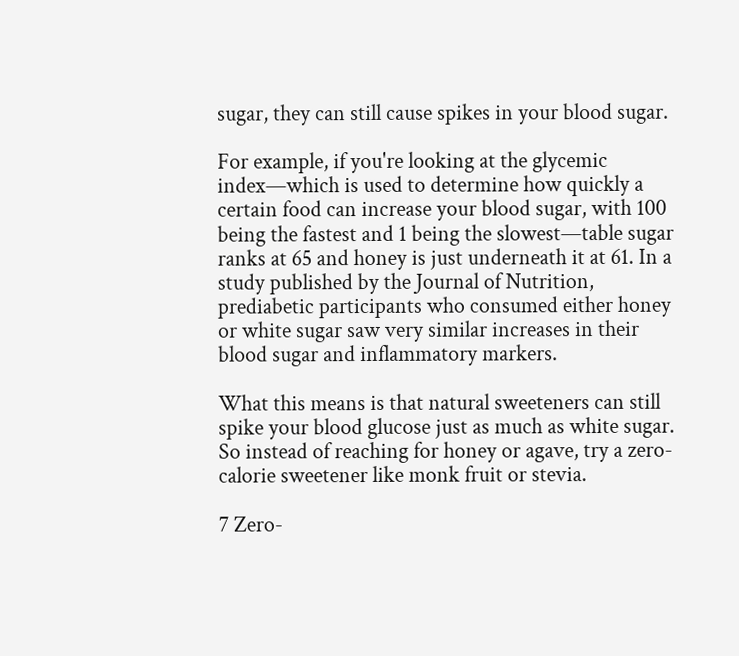sugar, they can still cause spikes in your blood sugar.

For example, if you're looking at the glycemic index—which is used to determine how quickly a certain food can increase your blood sugar, with 100 being the fastest and 1 being the slowest—table sugar ranks at 65 and honey is just underneath it at 61. In a study published by the Journal of Nutrition, prediabetic participants who consumed either honey or white sugar saw very similar increases in their blood sugar and inflammatory markers.

What this means is that natural sweeteners can still spike your blood glucose just as much as white sugar. So instead of reaching for honey or agave, try a zero-calorie sweetener like monk fruit or stevia.

7 Zero-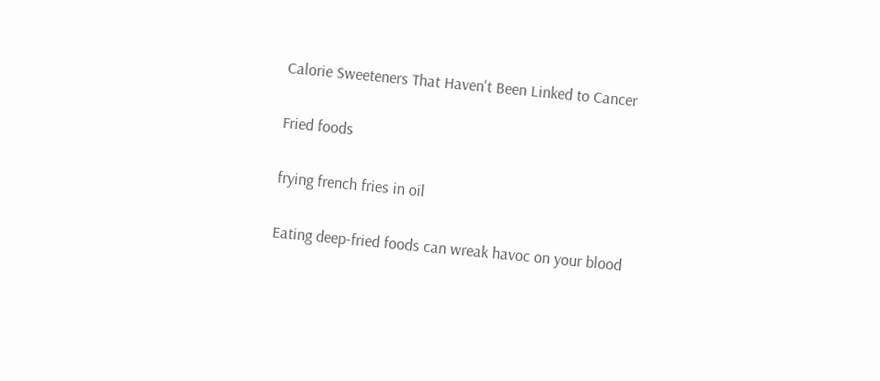Calorie Sweeteners That Haven't Been Linked to Cancer

Fried foods

frying french fries in oil

Eating deep-fried foods can wreak havoc on your blood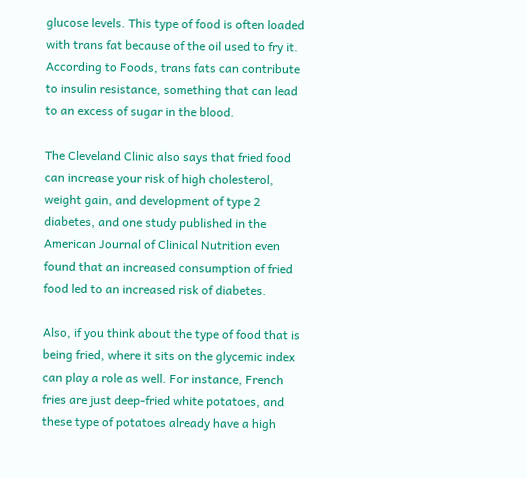glucose levels. This type of food is often loaded with trans fat because of the oil used to fry it. According to Foods, trans fats can contribute to insulin resistance, something that can lead to an excess of sugar in the blood.

The Cleveland Clinic also says that fried food can increase your risk of high cholesterol, weight gain, and development of type 2 diabetes, and one study published in the American Journal of Clinical Nutrition even found that an increased consumption of fried food led to an increased risk of diabetes.

Also, if you think about the type of food that is being fried, where it sits on the glycemic index can play a role as well. For instance, French fries are just deep-fried white potatoes, and these type of potatoes already have a high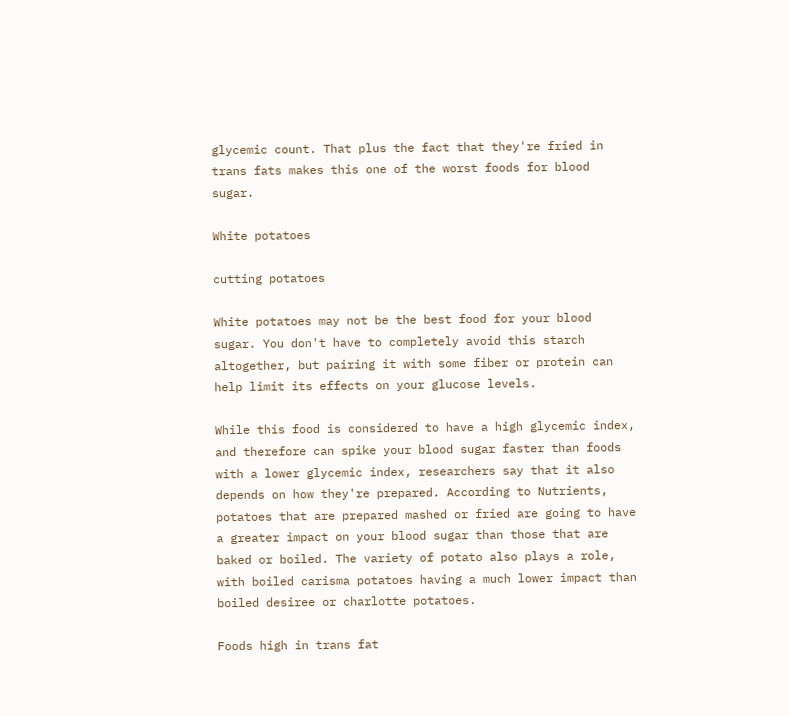glycemic count. That plus the fact that they're fried in trans fats makes this one of the worst foods for blood sugar.

White potatoes

cutting potatoes

White potatoes may not be the best food for your blood sugar. You don't have to completely avoid this starch altogether, but pairing it with some fiber or protein can help limit its effects on your glucose levels.

While this food is considered to have a high glycemic index, and therefore can spike your blood sugar faster than foods with a lower glycemic index, researchers say that it also depends on how they're prepared. According to Nutrients, potatoes that are prepared mashed or fried are going to have a greater impact on your blood sugar than those that are baked or boiled. The variety of potato also plays a role, with boiled carisma potatoes having a much lower impact than boiled desiree or charlotte potatoes.

Foods high in trans fat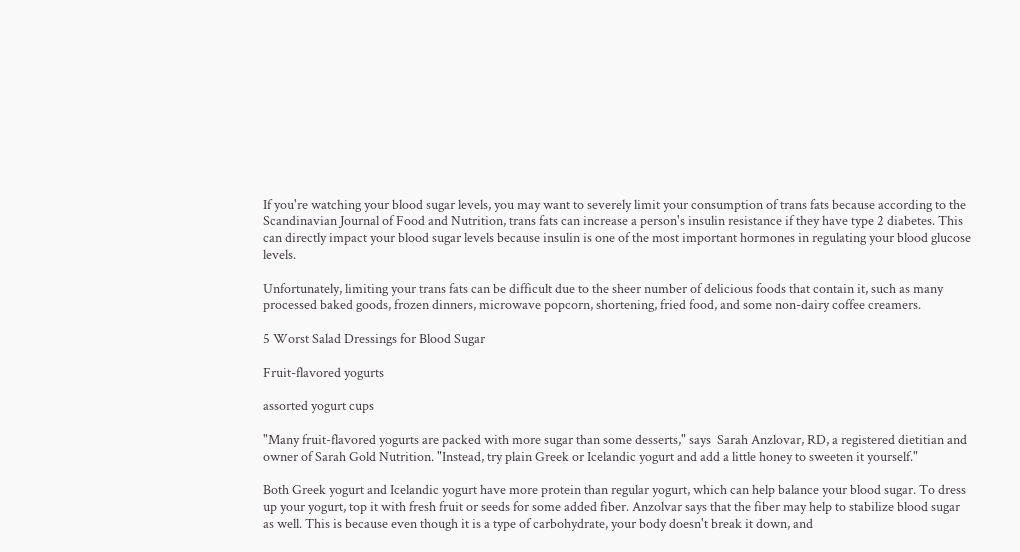If you're watching your blood sugar levels, you may want to severely limit your consumption of trans fats because according to the Scandinavian Journal of Food and Nutrition, trans fats can increase a person's insulin resistance if they have type 2 diabetes. This can directly impact your blood sugar levels because insulin is one of the most important hormones in regulating your blood glucose levels.

Unfortunately, limiting your trans fats can be difficult due to the sheer number of delicious foods that contain it, such as many processed baked goods, frozen dinners, microwave popcorn, shortening, fried food, and some non-dairy coffee creamers.

5 Worst Salad Dressings for Blood Sugar

Fruit-flavored yogurts

assorted yogurt cups

"Many fruit-flavored yogurts are packed with more sugar than some desserts," says  Sarah Anzlovar, RD, a registered dietitian and owner of Sarah Gold Nutrition. "Instead, try plain Greek or Icelandic yogurt and add a little honey to sweeten it yourself."

Both Greek yogurt and Icelandic yogurt have more protein than regular yogurt, which can help balance your blood sugar. To dress up your yogurt, top it with fresh fruit or seeds for some added fiber. Anzolvar says that the fiber may help to stabilize blood sugar as well. This is because even though it is a type of carbohydrate, your body doesn't break it down, and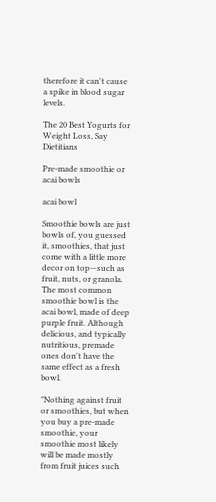therefore it can't cause a spike in blood sugar levels.

The 20 Best Yogurts for Weight Loss, Say Dietitians

Pre-made smoothie or acai bowls

acai bowl

Smoothie bowls are just bowls of, you guessed it, smoothies, that just come with a little more decor on top—such as fruit, nuts, or granola. The most common smoothie bowl is the acai bowl, made of deep purple fruit. Although delicious, and typically nutritious, premade ones don't have the same effect as a fresh bowl.

"Nothing against fruit or smoothies, but when you buy a pre-made smoothie, your smoothie most likely will be made mostly from fruit juices such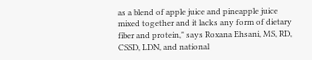as a blend of apple juice and pineapple juice mixed together and it lacks any form of dietary fiber and protein," says Roxana Ehsani, MS, RD, CSSD, LDN, and national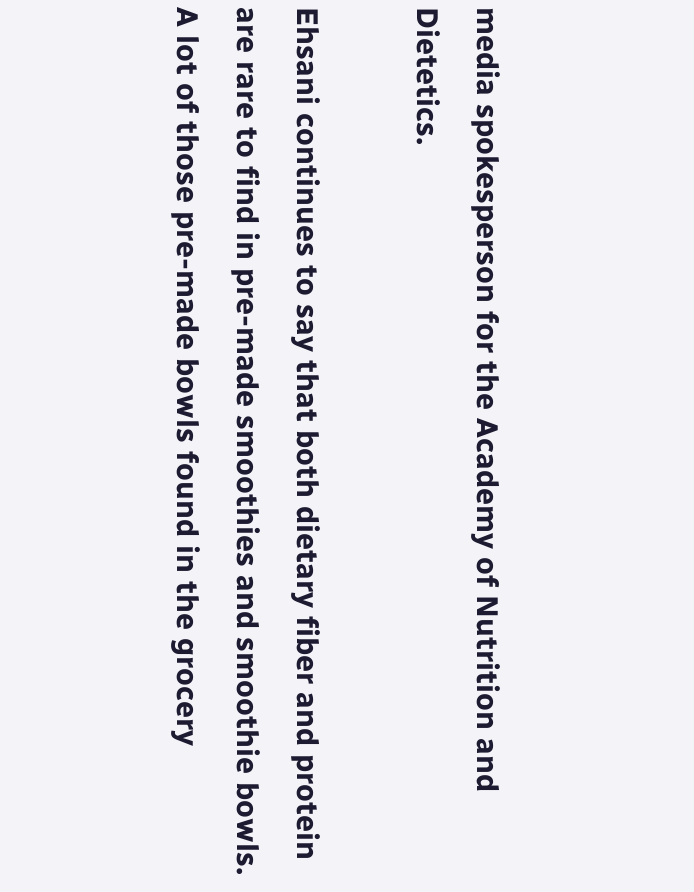media spokesperson for the Academy of Nutrition and Dietetics.

Ehsani continues to say that both dietary fiber and protein are rare to find in pre-made smoothies and smoothie bowls. A lot of those pre-made bowls found in the grocery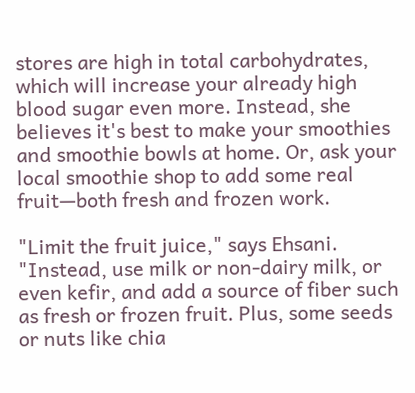stores are high in total carbohydrates, which will increase your already high blood sugar even more. Instead, she believes it's best to make your smoothies and smoothie bowls at home. Or, ask your local smoothie shop to add some real fruit—both fresh and frozen work.

"Limit the fruit juice," says Ehsani. "Instead, use milk or non-dairy milk, or even kefir, and add a source of fiber such as fresh or frozen fruit. Plus, some seeds or nuts like chia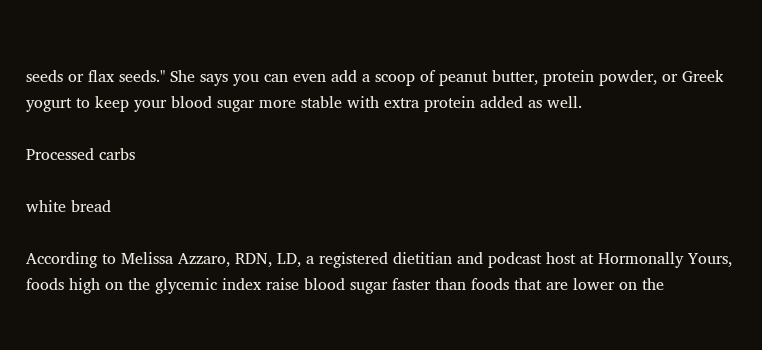seeds or flax seeds." She says you can even add a scoop of peanut butter, protein powder, or Greek yogurt to keep your blood sugar more stable with extra protein added as well.

Processed carbs

white bread

According to Melissa Azzaro, RDN, LD, a registered dietitian and podcast host at Hormonally Yours, foods high on the glycemic index raise blood sugar faster than foods that are lower on the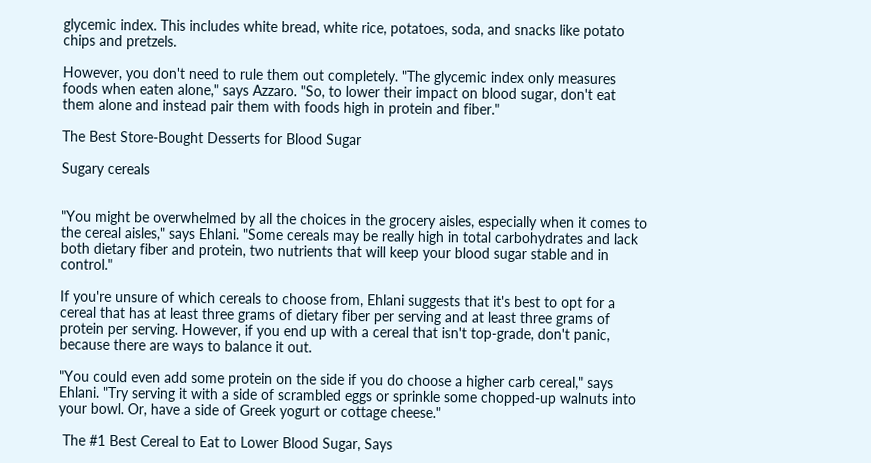glycemic index. This includes white bread, white rice, potatoes, soda, and snacks like potato chips and pretzels.

However, you don't need to rule them out completely. "The glycemic index only measures foods when eaten alone," says Azzaro. "So, to lower their impact on blood sugar, don't eat them alone and instead pair them with foods high in protein and fiber."

The Best Store-Bought Desserts for Blood Sugar

Sugary cereals


"You might be overwhelmed by all the choices in the grocery aisles, especially when it comes to the cereal aisles," says Ehlani. "Some cereals may be really high in total carbohydrates and lack both dietary fiber and protein, two nutrients that will keep your blood sugar stable and in control."

If you're unsure of which cereals to choose from, Ehlani suggests that it's best to opt for a cereal that has at least three grams of dietary fiber per serving and at least three grams of protein per serving. However, if you end up with a cereal that isn't top-grade, don't panic, because there are ways to balance it out.

"You could even add some protein on the side if you do choose a higher carb cereal," says Ehlani. "Try serving it with a side of scrambled eggs or sprinkle some chopped-up walnuts into your bowl. Or, have a side of Greek yogurt or cottage cheese."

 The #1 Best Cereal to Eat to Lower Blood Sugar, Says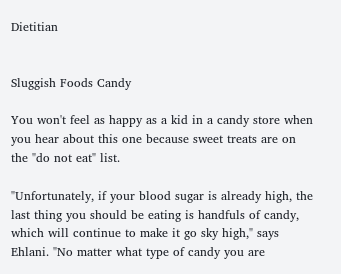Dietitian


Sluggish Foods Candy

You won't feel as happy as a kid in a candy store when you hear about this one because sweet treats are on the "do not eat" list.

"Unfortunately, if your blood sugar is already high, the last thing you should be eating is handfuls of candy, which will continue to make it go sky high," says Ehlani. "No matter what type of candy you are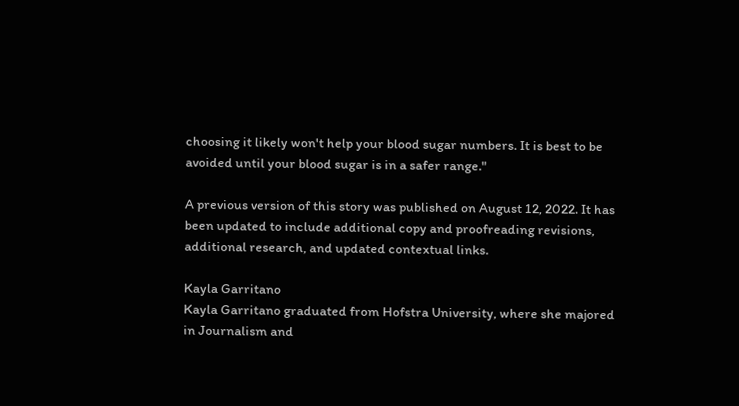choosing it likely won't help your blood sugar numbers. It is best to be avoided until your blood sugar is in a safer range."

A previous version of this story was published on August 12, 2022. It has been updated to include additional copy and proofreading revisions, additional research, and updated contextual links.

Kayla Garritano
Kayla Garritano graduated from Hofstra University, where she majored in Journalism and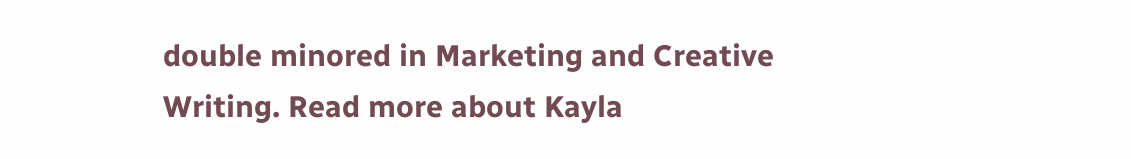double minored in Marketing and Creative Writing. Read more about Kayla